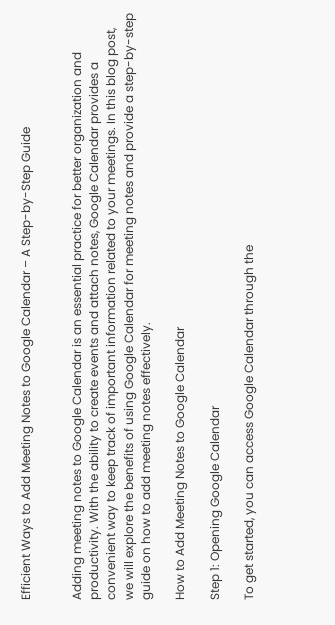Efficient Ways to Add Meeting Notes to Google Calendar – A Step-by-Step Guide


Adding meeting notes to Google Calendar is an essential practice for better organization and productivity. With the ability to create events and attach notes, Google Calendar provides a convenient way to keep track of important information related to your meetings. In this blog post, we will explore the benefits of using Google Calendar for meeting notes and provide a step-by-step guide on how to add meeting notes effectively.

How to Add Meeting Notes to Google Calendar

Step 1: Opening Google Calendar

To get started, you can access Google Calendar through the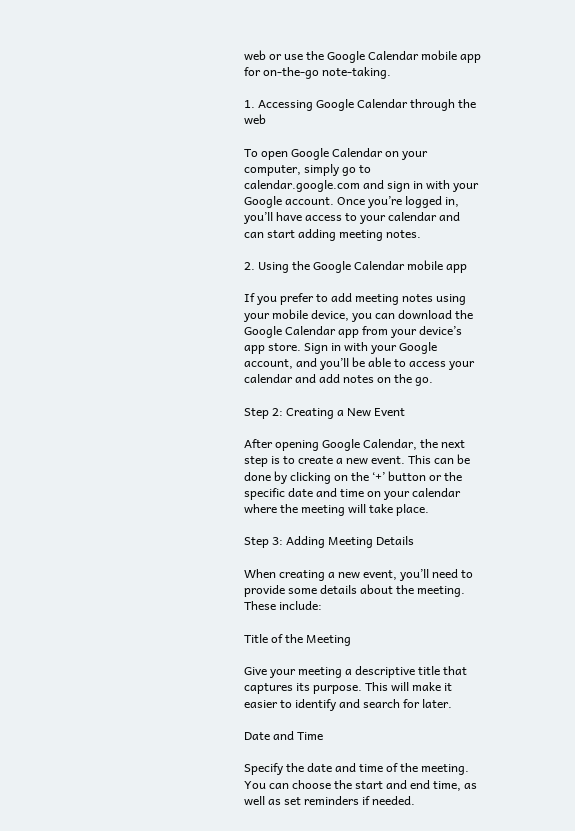web or use the Google Calendar mobile app for on-the-go note-taking.

1. Accessing Google Calendar through the web

To open Google Calendar on your computer, simply go to calendar.google.com and sign in with your Google account. Once you’re logged in, you’ll have access to your calendar and can start adding meeting notes.

2. Using the Google Calendar mobile app

If you prefer to add meeting notes using your mobile device, you can download the Google Calendar app from your device’s app store. Sign in with your Google account, and you’ll be able to access your calendar and add notes on the go.

Step 2: Creating a New Event

After opening Google Calendar, the next step is to create a new event. This can be done by clicking on the ‘+’ button or the specific date and time on your calendar where the meeting will take place.

Step 3: Adding Meeting Details

When creating a new event, you’ll need to provide some details about the meeting. These include:

Title of the Meeting

Give your meeting a descriptive title that captures its purpose. This will make it easier to identify and search for later.

Date and Time

Specify the date and time of the meeting. You can choose the start and end time, as well as set reminders if needed.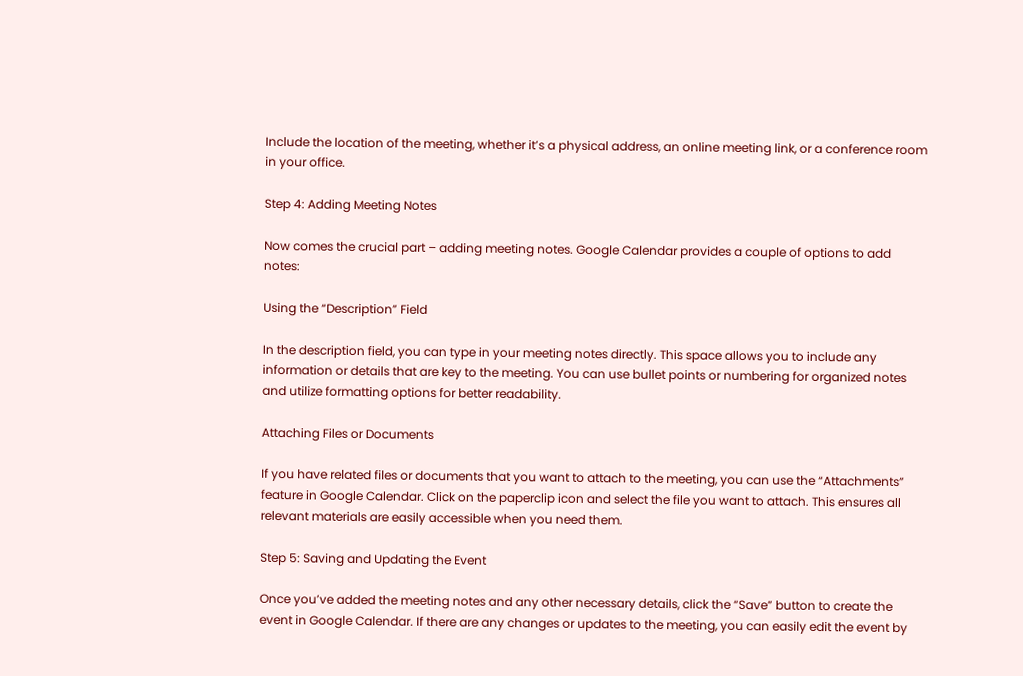Include the location of the meeting, whether it’s a physical address, an online meeting link, or a conference room in your office.

Step 4: Adding Meeting Notes

Now comes the crucial part – adding meeting notes. Google Calendar provides a couple of options to add notes:

Using the “Description” Field

In the description field, you can type in your meeting notes directly. This space allows you to include any information or details that are key to the meeting. You can use bullet points or numbering for organized notes and utilize formatting options for better readability.

Attaching Files or Documents

If you have related files or documents that you want to attach to the meeting, you can use the “Attachments” feature in Google Calendar. Click on the paperclip icon and select the file you want to attach. This ensures all relevant materials are easily accessible when you need them.

Step 5: Saving and Updating the Event

Once you’ve added the meeting notes and any other necessary details, click the “Save” button to create the event in Google Calendar. If there are any changes or updates to the meeting, you can easily edit the event by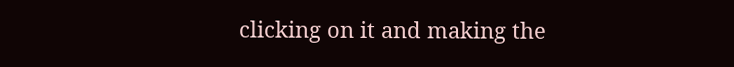clicking on it and making the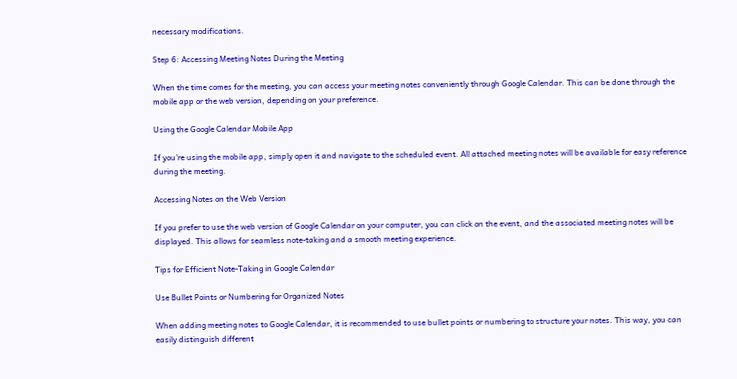necessary modifications.

Step 6: Accessing Meeting Notes During the Meeting

When the time comes for the meeting, you can access your meeting notes conveniently through Google Calendar. This can be done through the mobile app or the web version, depending on your preference.

Using the Google Calendar Mobile App

If you’re using the mobile app, simply open it and navigate to the scheduled event. All attached meeting notes will be available for easy reference during the meeting.

Accessing Notes on the Web Version

If you prefer to use the web version of Google Calendar on your computer, you can click on the event, and the associated meeting notes will be displayed. This allows for seamless note-taking and a smooth meeting experience.

Tips for Efficient Note-Taking in Google Calendar

Use Bullet Points or Numbering for Organized Notes

When adding meeting notes to Google Calendar, it is recommended to use bullet points or numbering to structure your notes. This way, you can easily distinguish different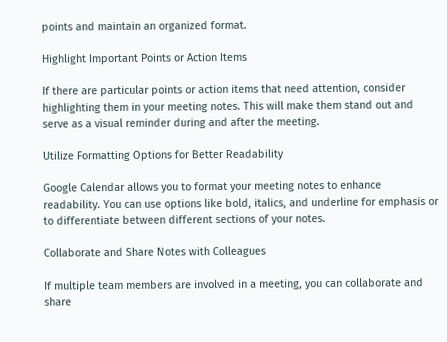points and maintain an organized format.

Highlight Important Points or Action Items

If there are particular points or action items that need attention, consider highlighting them in your meeting notes. This will make them stand out and serve as a visual reminder during and after the meeting.

Utilize Formatting Options for Better Readability

Google Calendar allows you to format your meeting notes to enhance readability. You can use options like bold, italics, and underline for emphasis or to differentiate between different sections of your notes.

Collaborate and Share Notes with Colleagues

If multiple team members are involved in a meeting, you can collaborate and share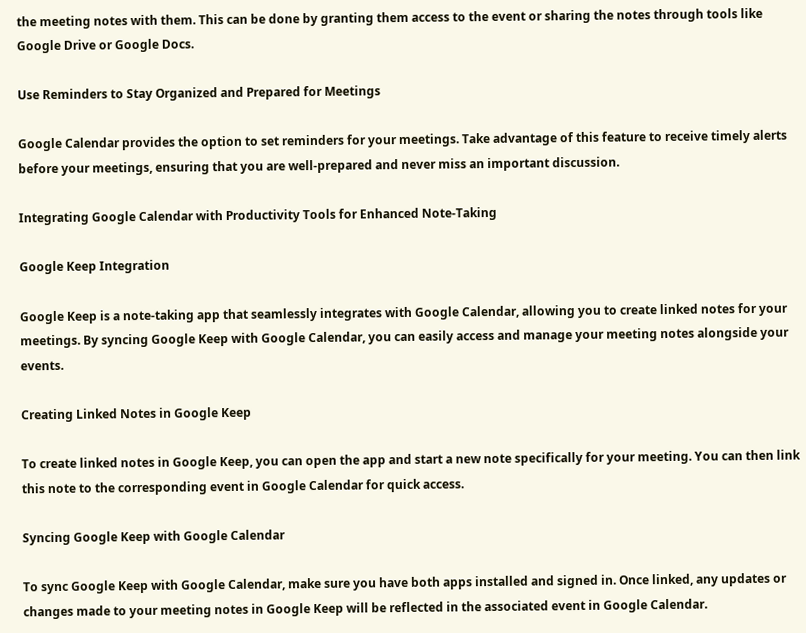the meeting notes with them. This can be done by granting them access to the event or sharing the notes through tools like Google Drive or Google Docs.

Use Reminders to Stay Organized and Prepared for Meetings

Google Calendar provides the option to set reminders for your meetings. Take advantage of this feature to receive timely alerts before your meetings, ensuring that you are well-prepared and never miss an important discussion.

Integrating Google Calendar with Productivity Tools for Enhanced Note-Taking

Google Keep Integration

Google Keep is a note-taking app that seamlessly integrates with Google Calendar, allowing you to create linked notes for your meetings. By syncing Google Keep with Google Calendar, you can easily access and manage your meeting notes alongside your events.

Creating Linked Notes in Google Keep

To create linked notes in Google Keep, you can open the app and start a new note specifically for your meeting. You can then link this note to the corresponding event in Google Calendar for quick access.

Syncing Google Keep with Google Calendar

To sync Google Keep with Google Calendar, make sure you have both apps installed and signed in. Once linked, any updates or changes made to your meeting notes in Google Keep will be reflected in the associated event in Google Calendar.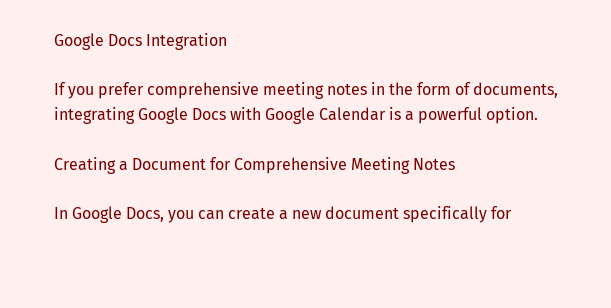Google Docs Integration

If you prefer comprehensive meeting notes in the form of documents, integrating Google Docs with Google Calendar is a powerful option.

Creating a Document for Comprehensive Meeting Notes

In Google Docs, you can create a new document specifically for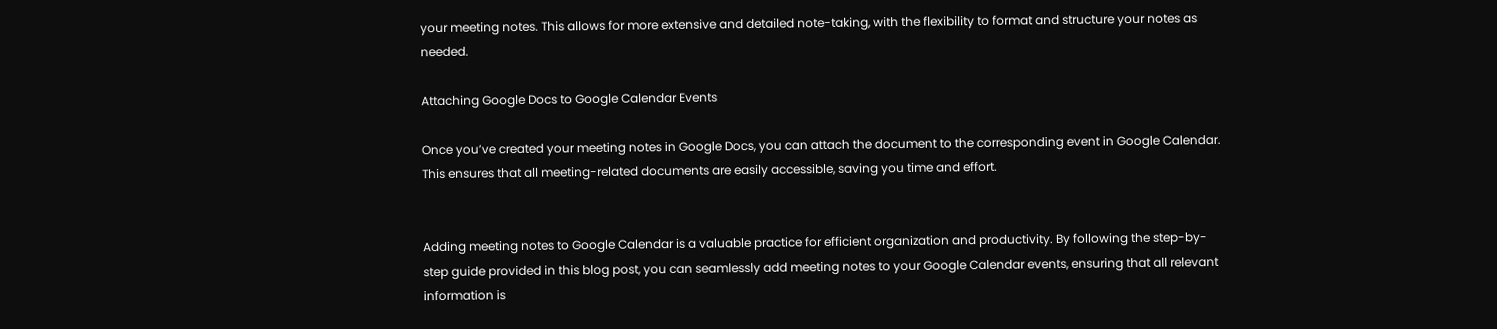your meeting notes. This allows for more extensive and detailed note-taking, with the flexibility to format and structure your notes as needed.

Attaching Google Docs to Google Calendar Events

Once you’ve created your meeting notes in Google Docs, you can attach the document to the corresponding event in Google Calendar. This ensures that all meeting-related documents are easily accessible, saving you time and effort.


Adding meeting notes to Google Calendar is a valuable practice for efficient organization and productivity. By following the step-by-step guide provided in this blog post, you can seamlessly add meeting notes to your Google Calendar events, ensuring that all relevant information is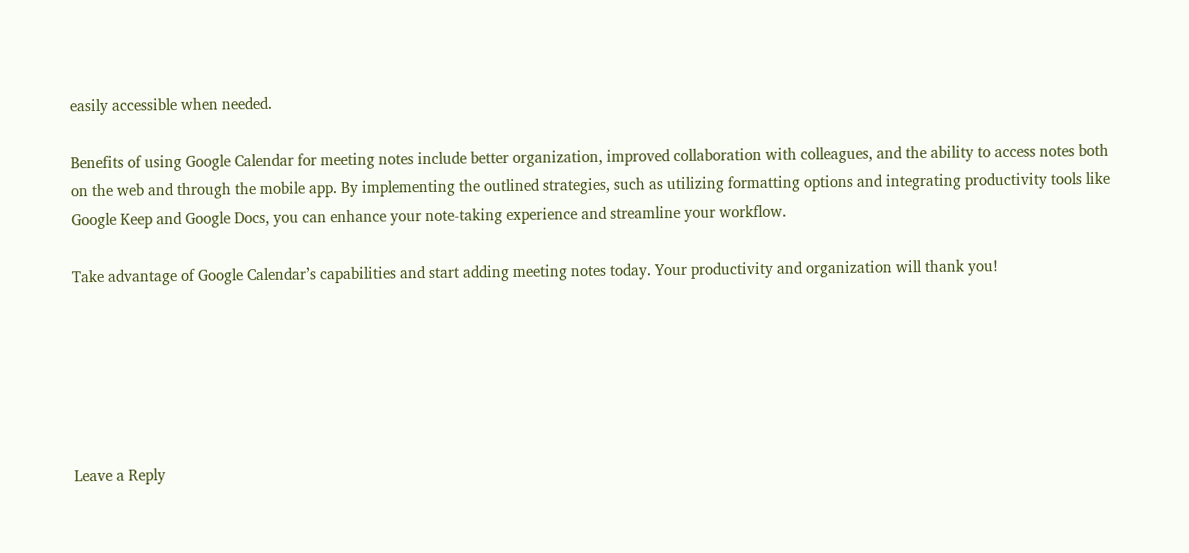easily accessible when needed.

Benefits of using Google Calendar for meeting notes include better organization, improved collaboration with colleagues, and the ability to access notes both on the web and through the mobile app. By implementing the outlined strategies, such as utilizing formatting options and integrating productivity tools like Google Keep and Google Docs, you can enhance your note-taking experience and streamline your workflow.

Take advantage of Google Calendar’s capabilities and start adding meeting notes today. Your productivity and organization will thank you!






Leave a Reply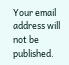Your email address will not be published.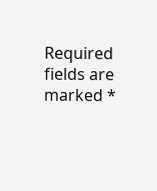Required fields are marked *